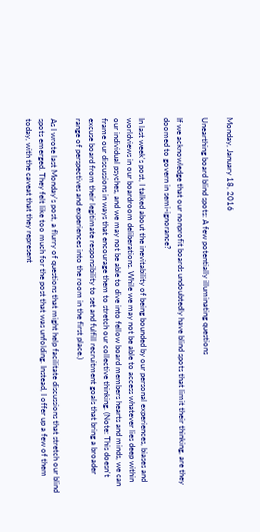Monday, January 18, 2016

Unearthing board blind spots: A few potentially illuminating questions

If we acknowledge that our nonprofit boards undoubtedly have blind spots that limit their thinking, are they doomed to govern in semi-ignorance?

In last week's post, I talked about the inevitability of being bounded by our personal experiences, biases and worldviews in our boardroom deliberations. While we may not be able to access whatever lies deep within our individual psyches, and we may not be able to dive into fellow board members hearts and minds, we can frame our discussions in ways that encourage them to stretch our collective thinking. (Note: This doesn't excuse board from their legitimate responsibility to set and fulfill recruitment goals that bring a broader range of perspectives and experiences into the room in the first place.)

As I wrote last Monday's post, a flurry of questions that might help facilitate discussions that stretch our blind spots emerged. They felt like too much for the post that was unfolding. Instead, I offer up a few of them today, with the caveat that they represent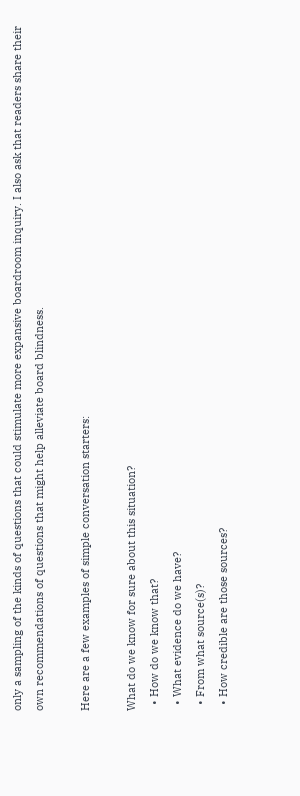only a sampling of the kinds of questions that could stimulate more expansive boardroom inquiry. I also ask that readers share their own recommendations of questions that might help alleviate board blindness.

Here are a few examples of simple conversation starters:

What do we know for sure about this situation?
  • How do we know that?
  • What evidence do we have?
  • From what source(s)?
  • How credible are those sources?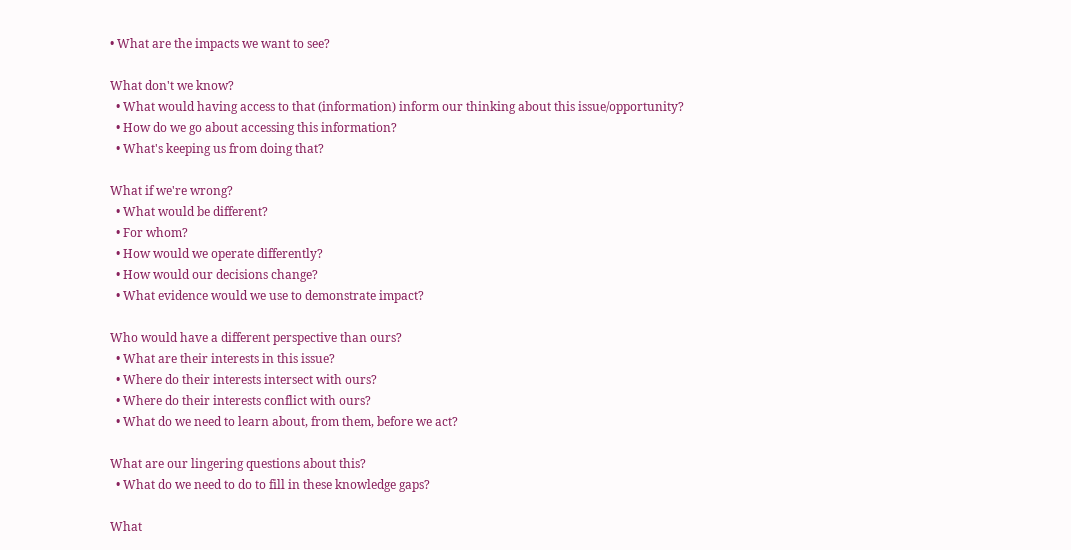• What are the impacts we want to see?

What don't we know?
  • What would having access to that (information) inform our thinking about this issue/opportunity?
  • How do we go about accessing this information?
  • What's keeping us from doing that?

What if we're wrong?
  • What would be different?
  • For whom?
  • How would we operate differently?
  • How would our decisions change?
  • What evidence would we use to demonstrate impact?

Who would have a different perspective than ours?
  • What are their interests in this issue?
  • Where do their interests intersect with ours?
  • Where do their interests conflict with ours?
  • What do we need to learn about, from them, before we act?

What are our lingering questions about this?
  • What do we need to do to fill in these knowledge gaps?

What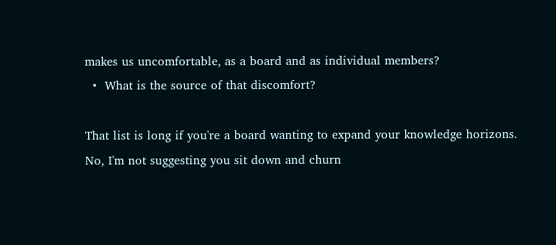makes us uncomfortable, as a board and as individual members?
  •  What is the source of that discomfort?

That list is long if you're a board wanting to expand your knowledge horizons. No, I'm not suggesting you sit down and churn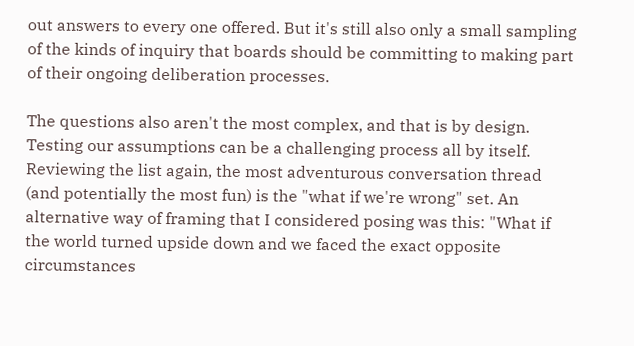out answers to every one offered. But it's still also only a small sampling of the kinds of inquiry that boards should be committing to making part of their ongoing deliberation processes.

The questions also aren't the most complex, and that is by design. Testing our assumptions can be a challenging process all by itself. Reviewing the list again, the most adventurous conversation thread (and potentially the most fun) is the "what if we're wrong" set. An alternative way of framing that I considered posing was this: "What if the world turned upside down and we faced the exact opposite circumstances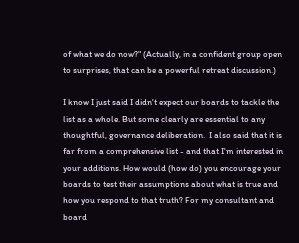of what we do now?" (Actually, in a confident group open to surprises, that can be a powerful retreat discussion.)

I know I just said I didn't expect our boards to tackle the list as a whole. But some clearly are essential to any thoughtful, governance deliberation.  I also said that it is far from a comprehensive list - and that I'm interested in your additions. How would (how do) you encourage your boards to test their assumptions about what is true and how you respond to that truth? For my consultant and board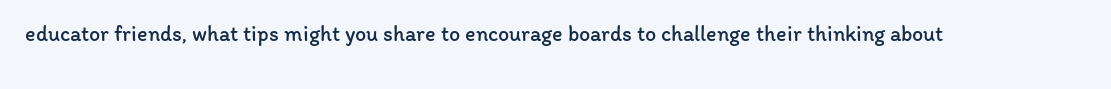educator friends, what tips might you share to encourage boards to challenge their thinking about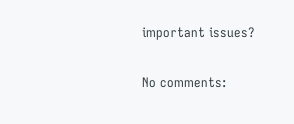important issues?

No comments: